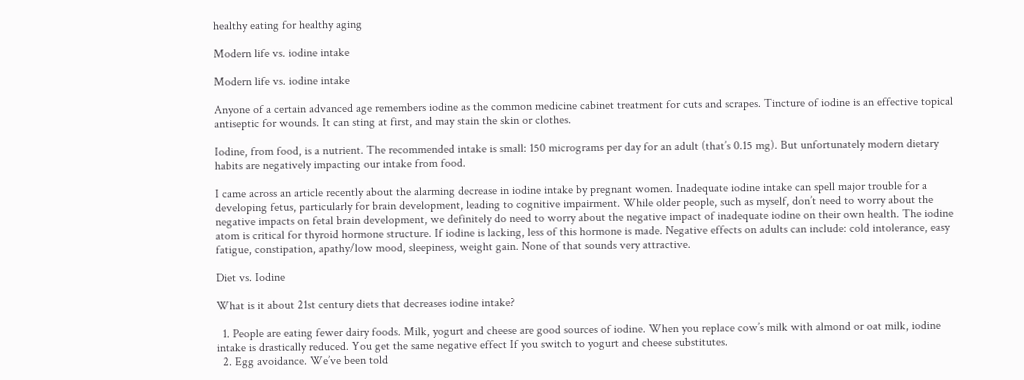healthy eating for healthy aging

Modern life vs. iodine intake

Modern life vs. iodine intake

Anyone of a certain advanced age remembers iodine as the common medicine cabinet treatment for cuts and scrapes. Tincture of iodine is an effective topical antiseptic for wounds. It can sting at first, and may stain the skin or clothes.

Iodine, from food, is a nutrient. The recommended intake is small: 150 micrograms per day for an adult (that’s 0.15 mg). But unfortunately modern dietary habits are negatively impacting our intake from food.

I came across an article recently about the alarming decrease in iodine intake by pregnant women. Inadequate iodine intake can spell major trouble for a developing fetus, particularly for brain development, leading to cognitive impairment. While older people, such as myself, don’t need to worry about the negative impacts on fetal brain development, we definitely do need to worry about the negative impact of inadequate iodine on their own health. The iodine atom is critical for thyroid hormone structure. If iodine is lacking, less of this hormone is made. Negative effects on adults can include: cold intolerance, easy fatigue, constipation, apathy/low mood, sleepiness, weight gain. None of that sounds very attractive.

Diet vs. Iodine

What is it about 21st century diets that decreases iodine intake?

  1. People are eating fewer dairy foods. Milk, yogurt and cheese are good sources of iodine. When you replace cow’s milk with almond or oat milk, iodine intake is drastically reduced. You get the same negative effect If you switch to yogurt and cheese substitutes.
  2. Egg avoidance. We’ve been told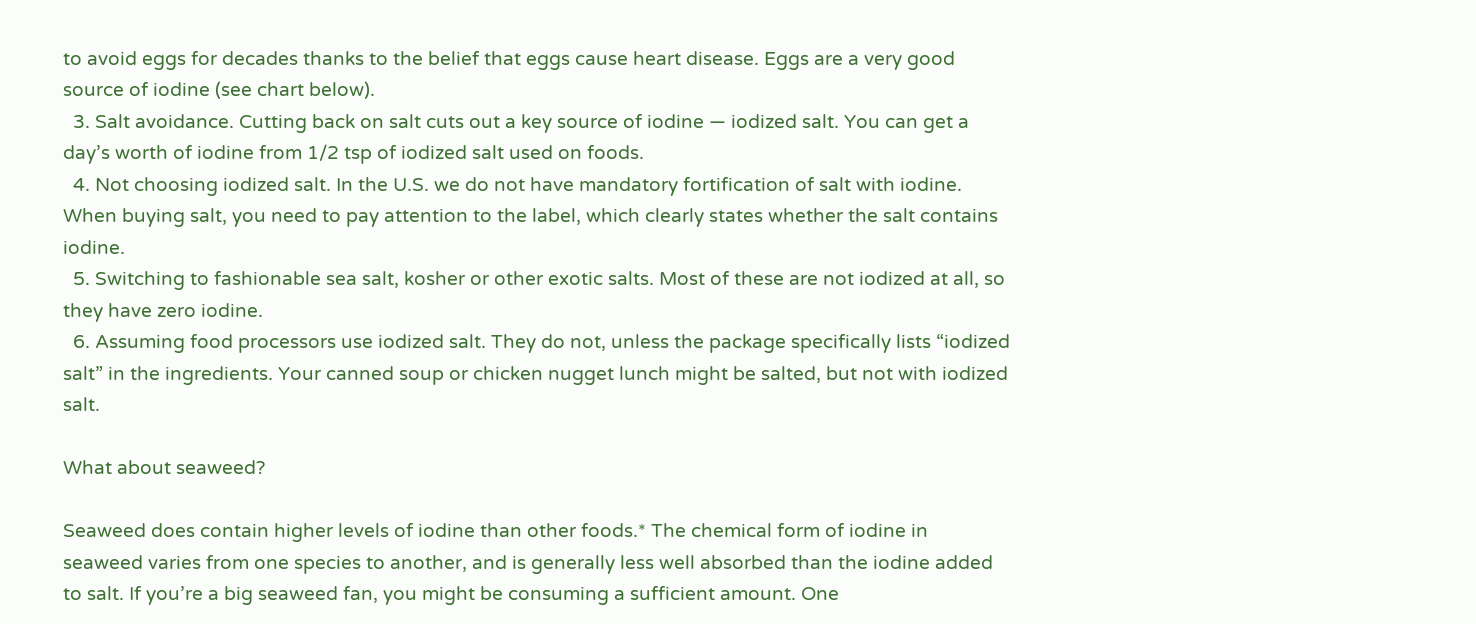to avoid eggs for decades thanks to the belief that eggs cause heart disease. Eggs are a very good source of iodine (see chart below).
  3. Salt avoidance. Cutting back on salt cuts out a key source of iodine — iodized salt. You can get a day’s worth of iodine from 1/2 tsp of iodized salt used on foods.
  4. Not choosing iodized salt. In the U.S. we do not have mandatory fortification of salt with iodine. When buying salt, you need to pay attention to the label, which clearly states whether the salt contains iodine.
  5. Switching to fashionable sea salt, kosher or other exotic salts. Most of these are not iodized at all, so they have zero iodine.
  6. Assuming food processors use iodized salt. They do not, unless the package specifically lists “iodized salt” in the ingredients. Your canned soup or chicken nugget lunch might be salted, but not with iodized salt.

What about seaweed?

Seaweed does contain higher levels of iodine than other foods.* The chemical form of iodine in seaweed varies from one species to another, and is generally less well absorbed than the iodine added to salt. If you’re a big seaweed fan, you might be consuming a sufficient amount. One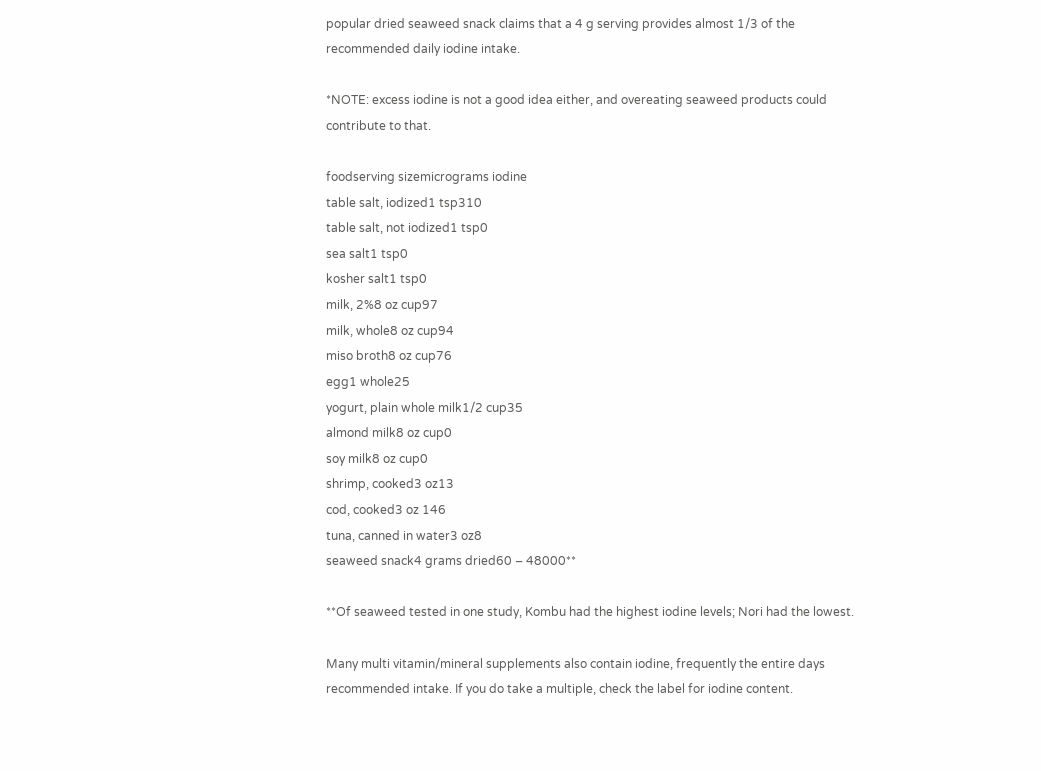popular dried seaweed snack claims that a 4 g serving provides almost 1/3 of the recommended daily iodine intake.

*NOTE: excess iodine is not a good idea either, and overeating seaweed products could contribute to that.

foodserving sizemicrograms iodine
table salt, iodized1 tsp310
table salt, not iodized1 tsp0
sea salt1 tsp0
kosher salt1 tsp0
milk, 2%8 oz cup97
milk, whole8 oz cup94
miso broth8 oz cup76
egg1 whole25
yogurt, plain whole milk1/2 cup35
almond milk8 oz cup0
soy milk8 oz cup0
shrimp, cooked3 oz13
cod, cooked3 oz 146
tuna, canned in water3 oz8
seaweed snack4 grams dried60 – 48000**

**Of seaweed tested in one study, Kombu had the highest iodine levels; Nori had the lowest.

Many multi vitamin/mineral supplements also contain iodine, frequently the entire days recommended intake. If you do take a multiple, check the label for iodine content.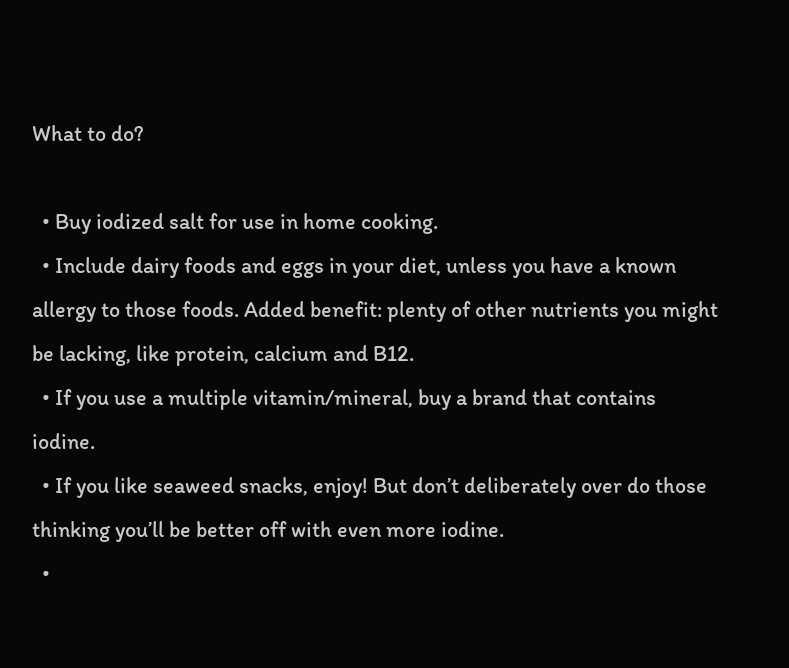What to do?

  • Buy iodized salt for use in home cooking.
  • Include dairy foods and eggs in your diet, unless you have a known allergy to those foods. Added benefit: plenty of other nutrients you might be lacking, like protein, calcium and B12.
  • If you use a multiple vitamin/mineral, buy a brand that contains iodine.
  • If you like seaweed snacks, enjoy! But don’t deliberately over do those thinking you’ll be better off with even more iodine.
  •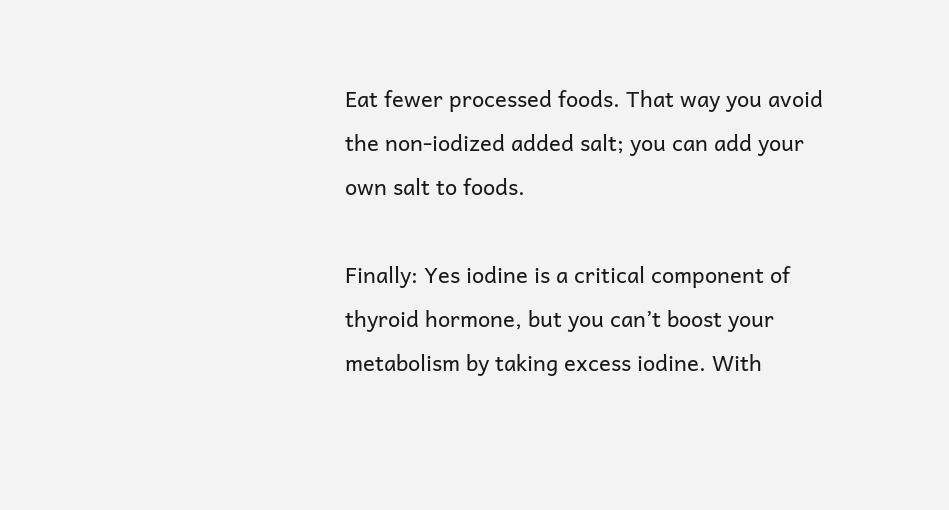Eat fewer processed foods. That way you avoid the non-iodized added salt; you can add your own salt to foods.

Finally: Yes iodine is a critical component of thyroid hormone, but you can’t boost your metabolism by taking excess iodine. With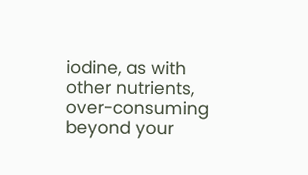iodine, as with other nutrients, over-consuming beyond your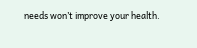needs won’t improve your health.